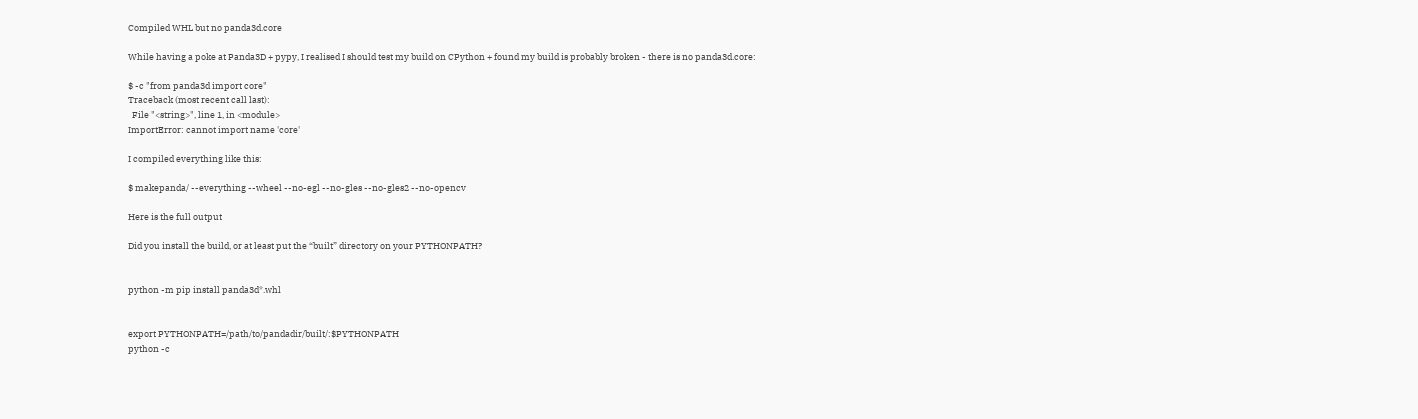Compiled WHL but no panda3d.core

While having a poke at Panda3D + pypy, I realised I should test my build on CPython + found my build is probably broken - there is no panda3d.core:

$ -c "from panda3d import core"
Traceback (most recent call last):
  File "<string>", line 1, in <module>
ImportError: cannot import name 'core'

I compiled everything like this:

$ makepanda/ --everything --wheel --no-egl --no-gles --no-gles2 --no-opencv

Here is the full output

Did you install the build, or at least put the “built” directory on your PYTHONPATH?


python -m pip install panda3d*.whl


export PYTHONPATH=/path/to/pandadir/built/:$PYTHONPATH
python -c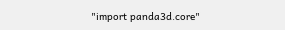"import panda3d.core"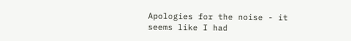Apologies for the noise - it seems like I had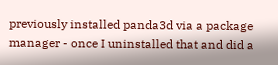previously installed panda3d via a package manager - once I uninstalled that and did a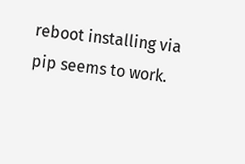reboot installing via pip seems to work.